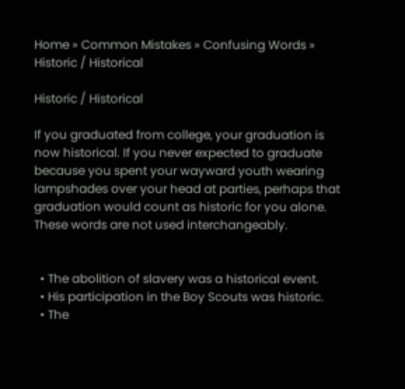Home » Common Mistakes » Confusing Words » Historic / Historical

Historic / Historical

If you graduated from college, your graduation is now historical. If you never expected to graduate because you spent your wayward youth wearing lampshades over your head at parties, perhaps that graduation would count as historic for you alone. These words are not used interchangeably.


  • The abolition of slavery was a historical event.
  • His participation in the Boy Scouts was historic.
  • The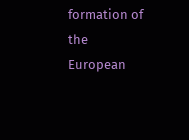formation of the European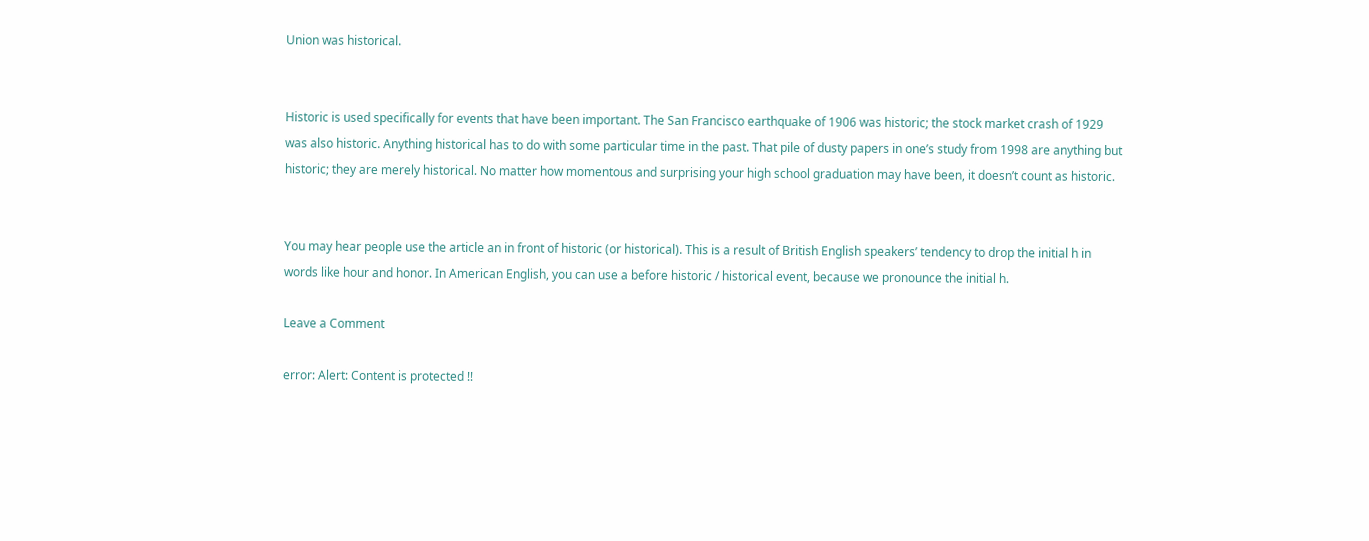Union was historical.


Historic is used specifically for events that have been important. The San Francisco earthquake of 1906 was historic; the stock market crash of 1929 was also historic. Anything historical has to do with some particular time in the past. That pile of dusty papers in one’s study from 1998 are anything but historic; they are merely historical. No matter how momentous and surprising your high school graduation may have been, it doesn’t count as historic.


You may hear people use the article an in front of historic (or historical). This is a result of British English speakers’ tendency to drop the initial h in words like hour and honor. In American English, you can use a before historic / historical event, because we pronounce the initial h.

Leave a Comment

error: Alert: Content is protected !!